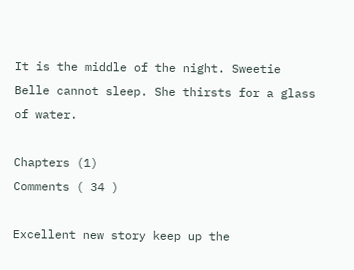It is the middle of the night. Sweetie Belle cannot sleep. She thirsts for a glass of water.

Chapters (1)
Comments ( 34 )

Excellent new story keep up the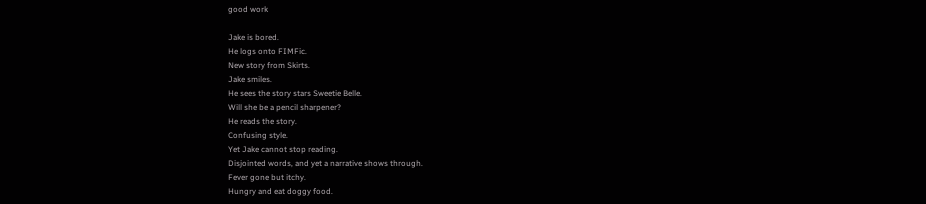good work

Jake is bored.
He logs onto FIMFic.
New story from Skirts.
Jake smiles.
He sees the story stars Sweetie Belle.
Will she be a pencil sharpener?
He reads the story.
Confusing style.
Yet Jake cannot stop reading.
Disjointed words, and yet a narrative shows through.
Fever gone but itchy.
Hungry and eat doggy food.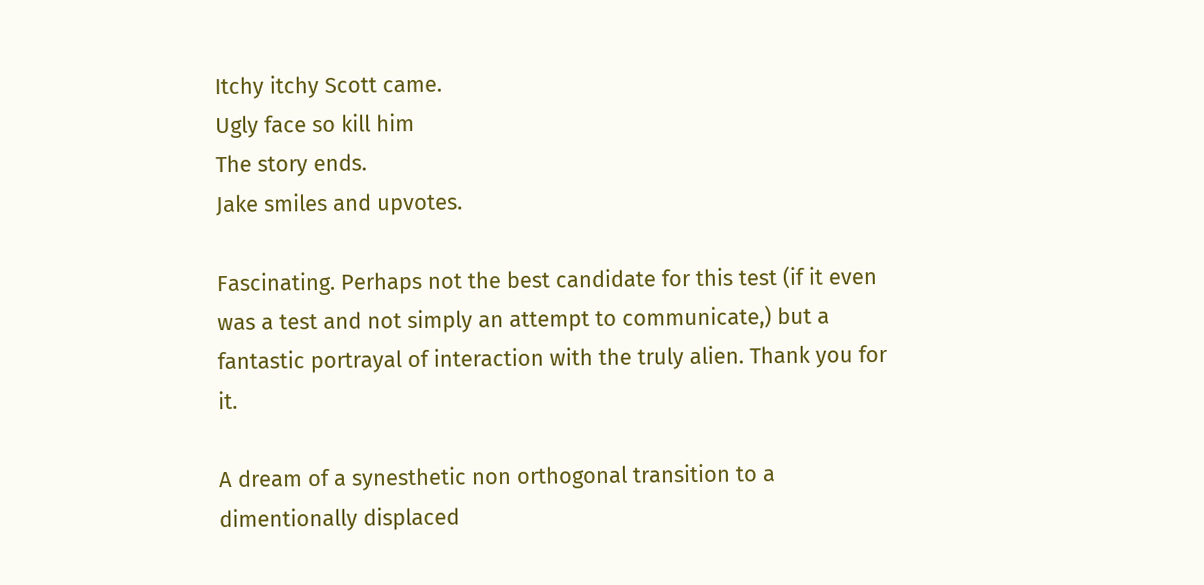Itchy itchy Scott came.
Ugly face so kill him
The story ends.
Jake smiles and upvotes.

Fascinating. Perhaps not the best candidate for this test (if it even was a test and not simply an attempt to communicate,) but a fantastic portrayal of interaction with the truly alien. Thank you for it.

A dream of a synesthetic non orthogonal transition to a dimentionally displaced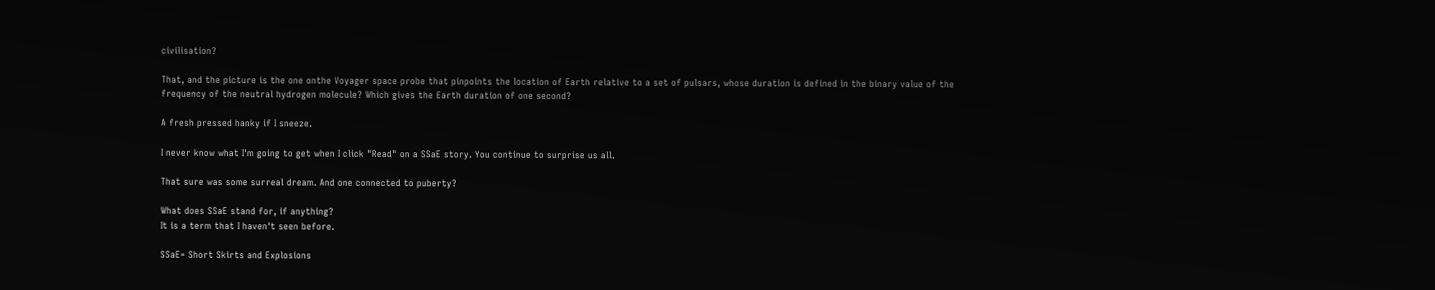civilisation?

That, and the picture is the one onthe Voyager space probe that pinpoints the location of Earth relative to a set of pulsars, whose duration is defined in the binary value of the frequency of the neutral hydrogen molecule? Which gives the Earth duration of one second?

A fresh pressed hanky if I sneeze.

I never know what I'm going to get when I click "Read" on a SSaE story. You continue to surprise us all.

That sure was some surreal dream. And one connected to puberty?

What does SSaE stand for, if anything?
It is a term that I haven't seen before.

SSaE= Short Skirts and Explosions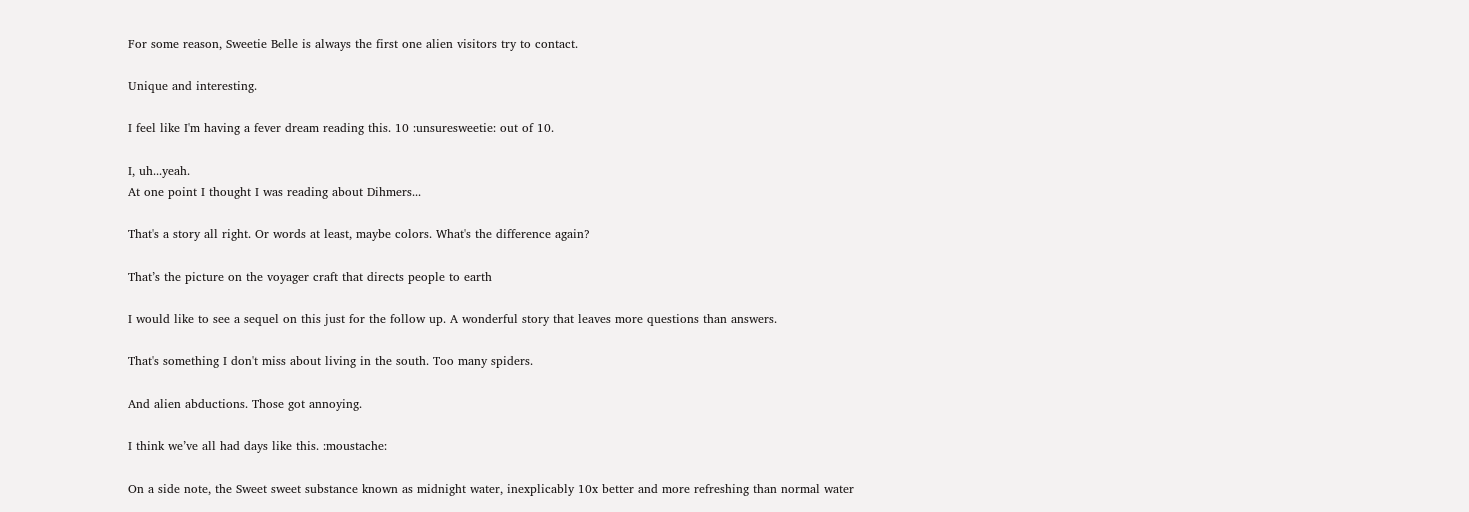For some reason, Sweetie Belle is always the first one alien visitors try to contact.

Unique and interesting.

I feel like I'm having a fever dream reading this. 10 :unsuresweetie: out of 10.

I, uh...yeah.
At one point I thought I was reading about Dihmers...

That's a story all right. Or words at least, maybe colors. What's the difference again?

That’s the picture on the voyager craft that directs people to earth

I would like to see a sequel on this just for the follow up. A wonderful story that leaves more questions than answers.

That's something I don't miss about living in the south. Too many spiders.

And alien abductions. Those got annoying.

I think we’ve all had days like this. :moustache:

On a side note, the Sweet sweet substance known as midnight water, inexplicably 10x better and more refreshing than normal water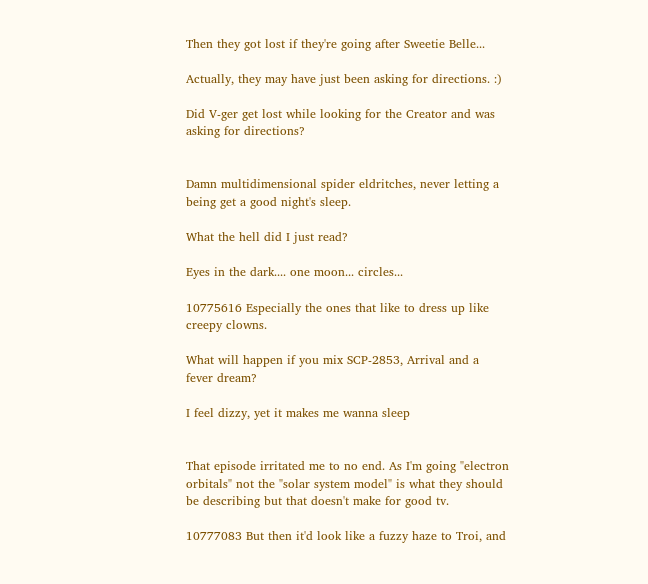Then they got lost if they're going after Sweetie Belle...

Actually, they may have just been asking for directions. :)

Did V-ger get lost while looking for the Creator and was asking for directions?


Damn multidimensional spider eldritches, never letting a being get a good night's sleep.

What the hell did I just read?

Eyes in the dark.... one moon... circles...

10775616 Especially the ones that like to dress up like creepy clowns.

What will happen if you mix SCP-2853, Arrival and a fever dream?

I feel dizzy, yet it makes me wanna sleep


That episode irritated me to no end. As I'm going "electron orbitals" not the "solar system model" is what they should be describing but that doesn't make for good tv.

10777083 But then it'd look like a fuzzy haze to Troi, and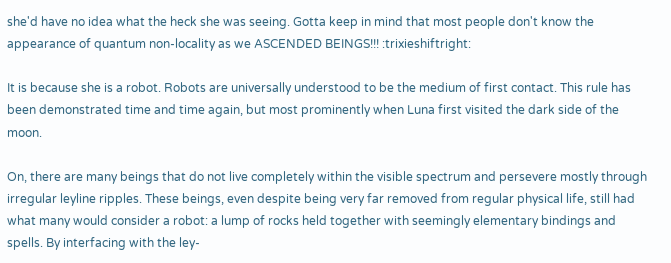she'd have no idea what the heck she was seeing. Gotta keep in mind that most people don't know the appearance of quantum non-locality as we ASCENDED BEINGS!!! :trixieshiftright:

It is because she is a robot. Robots are universally understood to be the medium of first contact. This rule has been demonstrated time and time again, but most prominently when Luna first visited the dark side of the moon.

On, there are many beings that do not live completely within the visible spectrum and persevere mostly through irregular leyline ripples. These beings, even despite being very far removed from regular physical life, still had what many would consider a robot: a lump of rocks held together with seemingly elementary bindings and spells. By interfacing with the ley-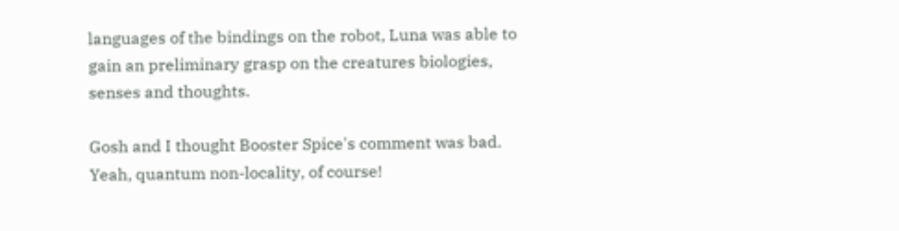languages of the bindings on the robot, Luna was able to gain an preliminary grasp on the creatures biologies, senses and thoughts.

Gosh and I thought Booster Spice's comment was bad.
Yeah, quantum non-locality, of course!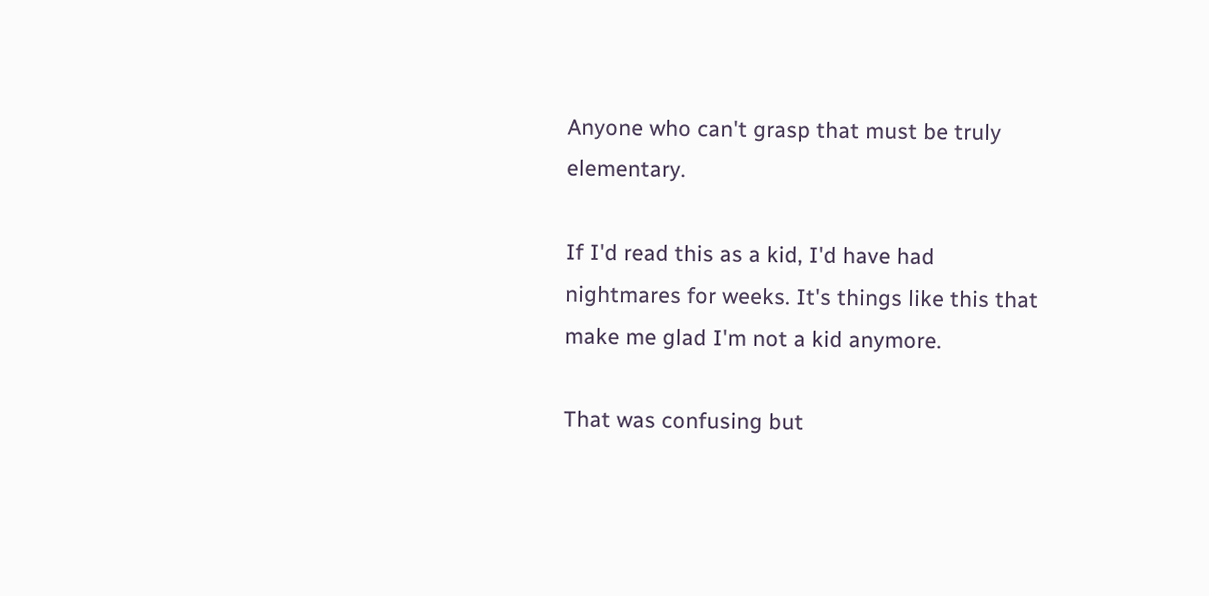Anyone who can't grasp that must be truly elementary.

If I'd read this as a kid, I'd have had nightmares for weeks. It's things like this that make me glad I'm not a kid anymore.

That was confusing but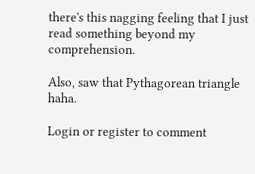there's this nagging feeling that I just read something beyond my comprehension.

Also, saw that Pythagorean triangle haha.

Login or register to comment